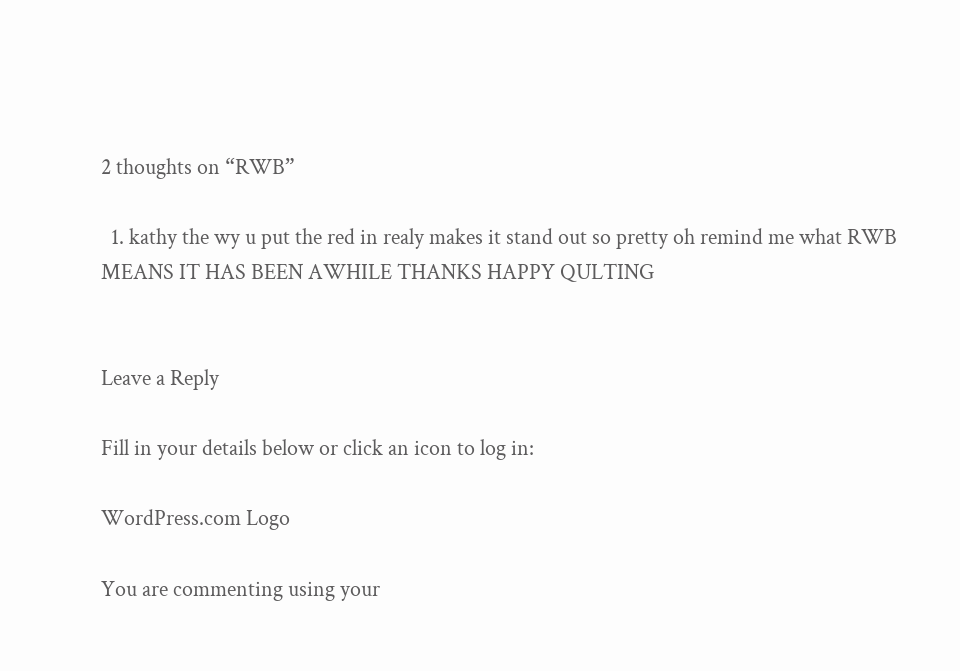2 thoughts on “RWB”

  1. kathy the wy u put the red in realy makes it stand out so pretty oh remind me what RWB MEANS IT HAS BEEN AWHILE THANKS HAPPY QULTING


Leave a Reply

Fill in your details below or click an icon to log in:

WordPress.com Logo

You are commenting using your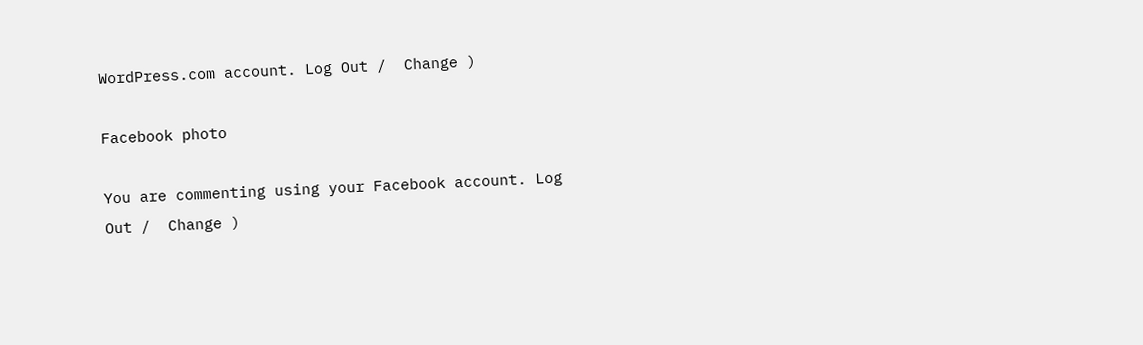WordPress.com account. Log Out /  Change )

Facebook photo

You are commenting using your Facebook account. Log Out /  Change )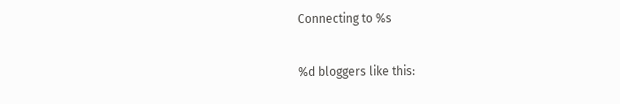Connecting to %s

%d bloggers like this: